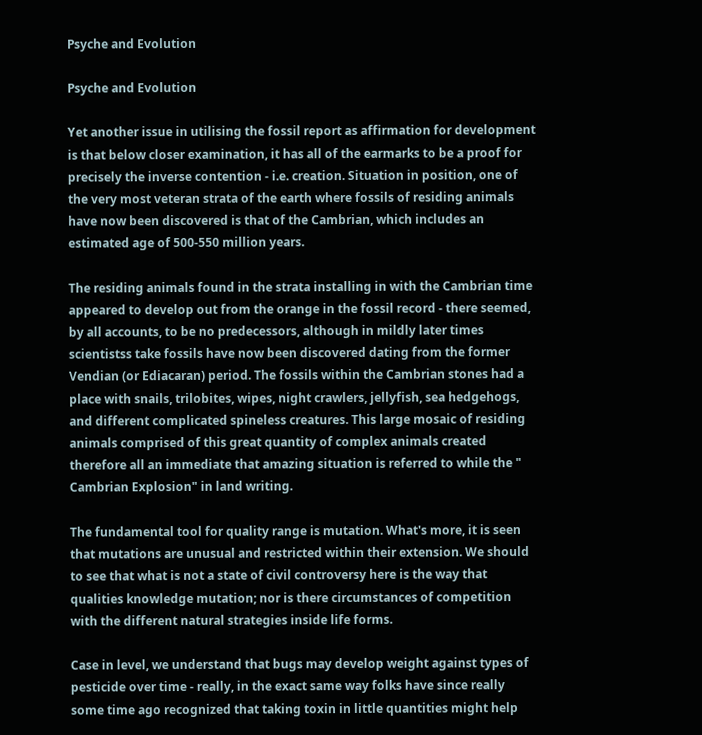Psyche and Evolution

Psyche and Evolution

Yet another issue in utilising the fossil report as affirmation for development is that below closer examination, it has all of the earmarks to be a proof for precisely the inverse contention - i.e. creation. Situation in position, one of the very most veteran strata of the earth where fossils of residing animals have now been discovered is that of the Cambrian, which includes an estimated age of 500-550 million years.

The residing animals found in the strata installing in with the Cambrian time appeared to develop out from the orange in the fossil record - there seemed, by all accounts, to be no predecessors, although in mildly later times scientistss take fossils have now been discovered dating from the former Vendian (or Ediacaran) period. The fossils within the Cambrian stones had a place with snails, trilobites, wipes, night crawlers, jellyfish, sea hedgehogs, and different complicated spineless creatures. This large mosaic of residing animals comprised of this great quantity of complex animals created therefore all an immediate that amazing situation is referred to while the " Cambrian Explosion" in land writing.

The fundamental tool for quality range is mutation. What's more, it is seen that mutations are unusual and restricted within their extension. We should to see that what is not a state of civil controversy here is the way that qualities knowledge mutation; nor is there circumstances of competition with the different natural strategies inside life forms.

Case in level, we understand that bugs may develop weight against types of pesticide over time - really, in the exact same way folks have since really some time ago recognized that taking toxin in little quantities might help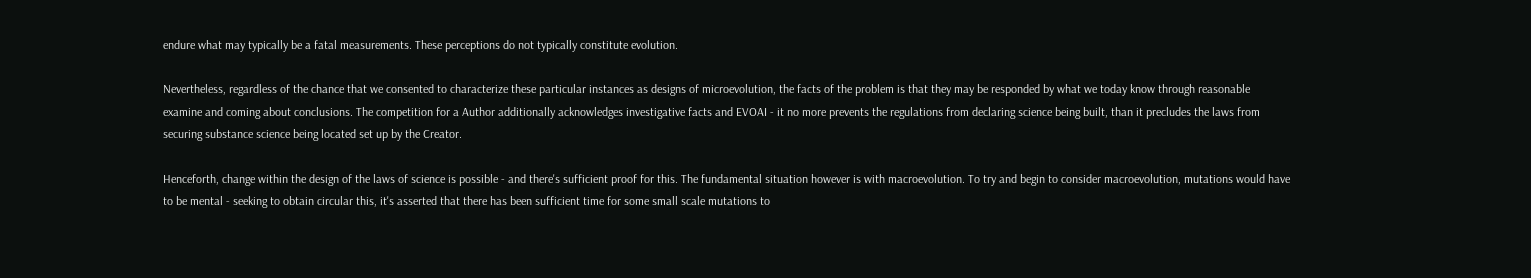endure what may typically be a fatal measurements. These perceptions do not typically constitute evolution.

Nevertheless, regardless of the chance that we consented to characterize these particular instances as designs of microevolution, the facts of the problem is that they may be responded by what we today know through reasonable examine and coming about conclusions. The competition for a Author additionally acknowledges investigative facts and EVOAI - it no more prevents the regulations from declaring science being built, than it precludes the laws from securing substance science being located set up by the Creator.

Henceforth, change within the design of the laws of science is possible - and there's sufficient proof for this. The fundamental situation however is with macroevolution. To try and begin to consider macroevolution, mutations would have to be mental - seeking to obtain circular this, it's asserted that there has been sufficient time for some small scale mutations to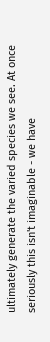ultimately generate the varied species we see. At once seriously this isn't imaginable - we have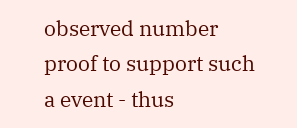observed number proof to support such a event - thus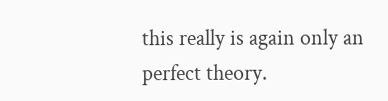this really is again only an perfect theory.